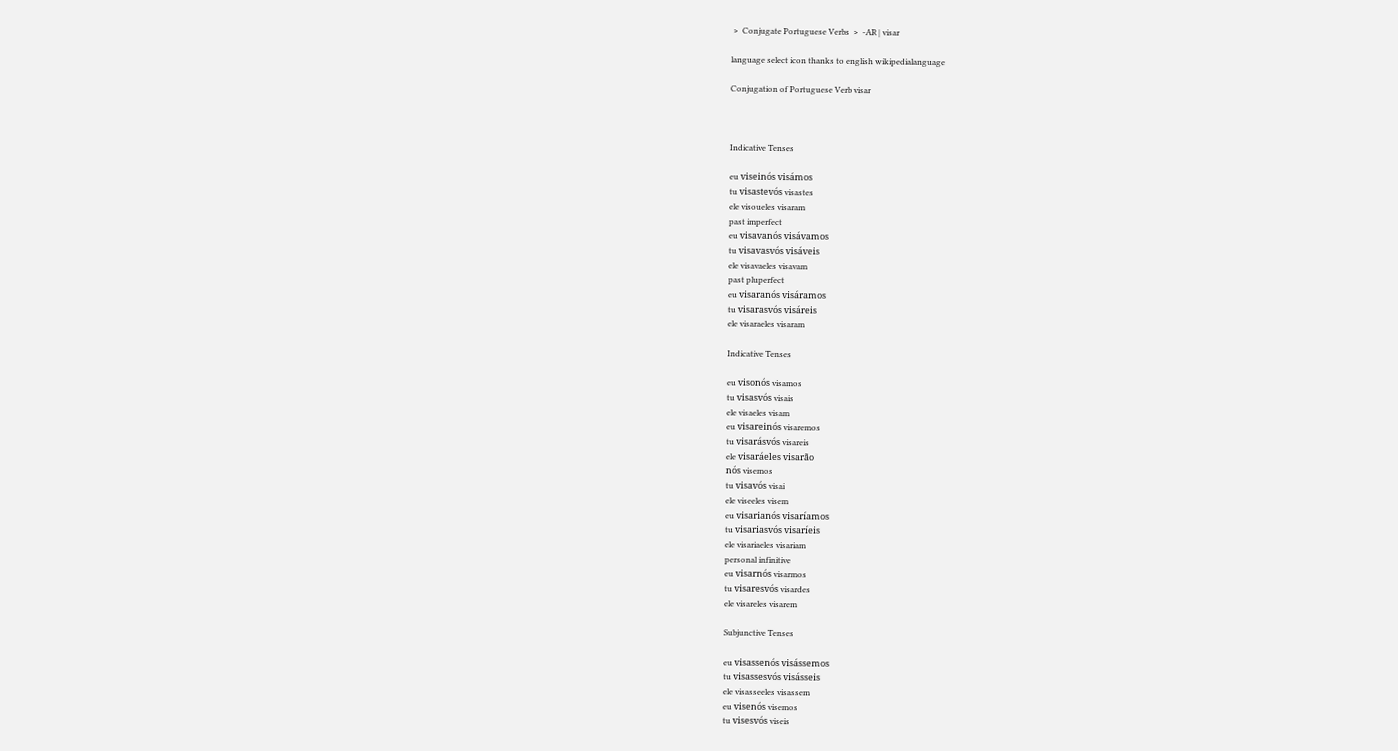﹥ Conjugate Portuguese Verbs ﹥ -AR | visar

language select icon thanks to english wikipedialanguage

Conjugation of Portuguese Verb visar



Indicative Tenses

eu viseinós visámos
tu visastevós visastes
ele visoueles visaram
past imperfect
eu visavanós visávamos
tu visavasvós visáveis
ele visavaeles visavam
past pluperfect
eu visaranós visáramos
tu visarasvós visáreis
ele visaraeles visaram

Indicative Tenses

eu visonós visamos
tu visasvós visais
ele visaeles visam
eu visareinós visaremos
tu visarásvós visareis
ele visaráeles visarão
nós visemos
tu visavós visai
ele viseeles visem
eu visarianós visaríamos
tu visariasvós visaríeis
ele visariaeles visariam
personal infinitive
eu visarnós visarmos
tu visaresvós visardes
ele visareles visarem

Subjunctive Tenses

eu visassenós visássemos
tu visassesvós visásseis
ele visasseeles visassem
eu visenós visemos
tu visesvós viseis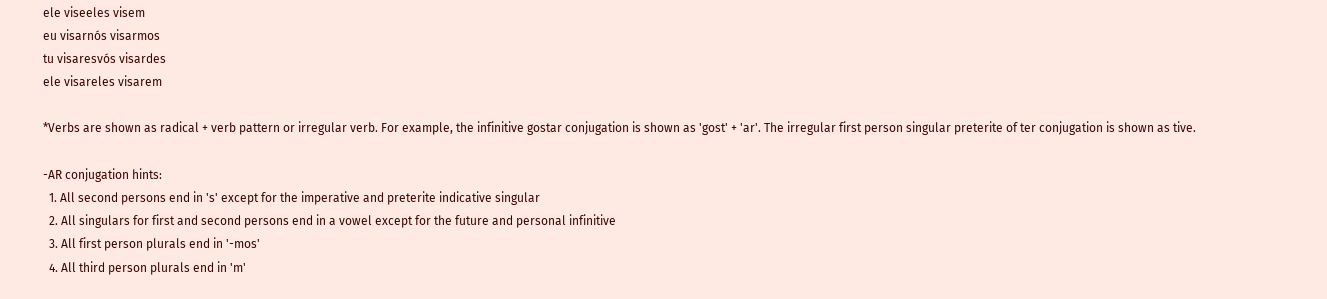ele viseeles visem
eu visarnós visarmos
tu visaresvós visardes
ele visareles visarem

*Verbs are shown as radical + verb pattern or irregular verb. For example, the infinitive gostar conjugation is shown as 'gost' + 'ar'. The irregular first person singular preterite of ter conjugation is shown as tive.

-AR conjugation hints:
  1. All second persons end in 's' except for the imperative and preterite indicative singular
  2. All singulars for first and second persons end in a vowel except for the future and personal infinitive
  3. All first person plurals end in '-mos'
  4. All third person plurals end in 'm'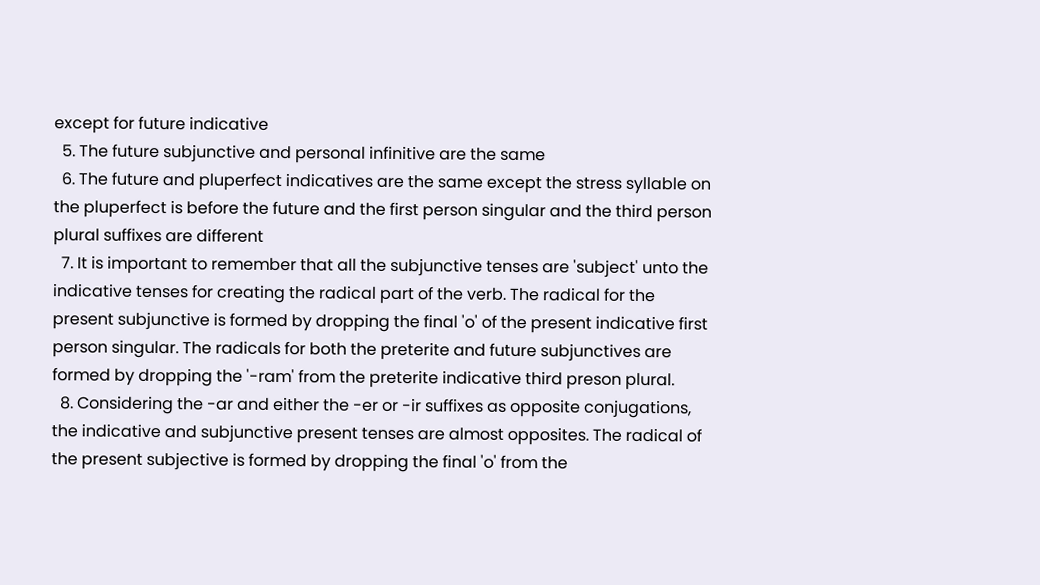except for future indicative
  5. The future subjunctive and personal infinitive are the same
  6. The future and pluperfect indicatives are the same except the stress syllable on the pluperfect is before the future and the first person singular and the third person plural suffixes are different
  7. It is important to remember that all the subjunctive tenses are 'subject' unto the indicative tenses for creating the radical part of the verb. The radical for the present subjunctive is formed by dropping the final 'o' of the present indicative first person singular. The radicals for both the preterite and future subjunctives are formed by dropping the '-ram' from the preterite indicative third preson plural.
  8. Considering the -ar and either the -er or -ir suffixes as opposite conjugations, the indicative and subjunctive present tenses are almost opposites. The radical of the present subjective is formed by dropping the final 'o' from the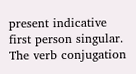present indicative first person singular. The verb conjugation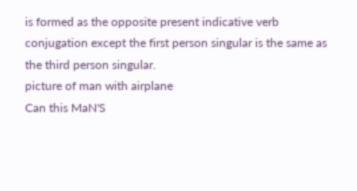is formed as the opposite present indicative verb conjugation except the first person singular is the same as the third person singular.
picture of man with airplane
Can this MaN'S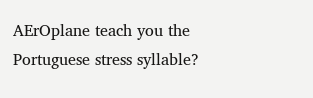AErOplane teach you the Portuguese stress syllable?